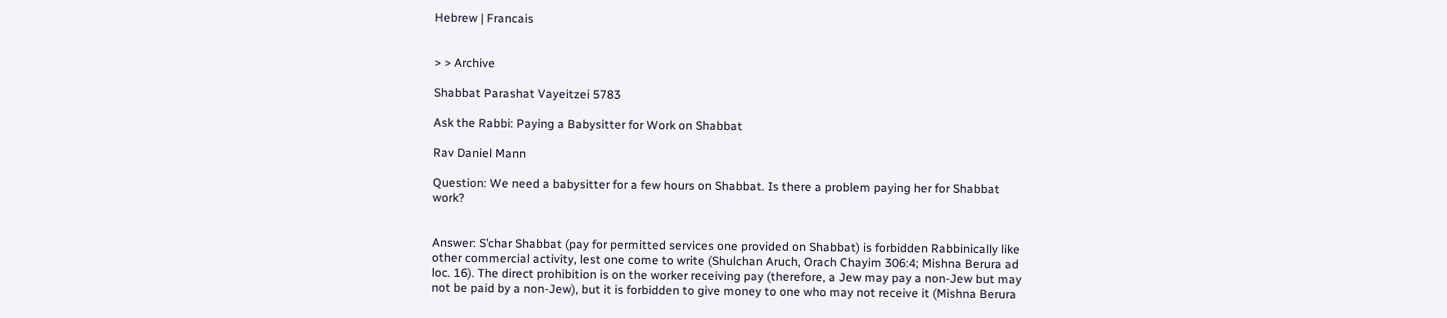Hebrew | Francais


> > Archive

Shabbat Parashat Vayeitzei 5783

Ask the Rabbi: Paying a Babysitter for Work on Shabbat

Rav Daniel Mann

Question: We need a babysitter for a few hours on Shabbat. Is there a problem paying her for Shabbat work?


Answer: S’char Shabbat (pay for permitted services one provided on Shabbat) is forbidden Rabbinically like other commercial activity, lest one come to write (Shulchan Aruch, Orach Chayim 306:4; Mishna Berura ad loc. 16). The direct prohibition is on the worker receiving pay (therefore, a Jew may pay a non-Jew but may not be paid by a non-Jew), but it is forbidden to give money to one who may not receive it (Mishna Berura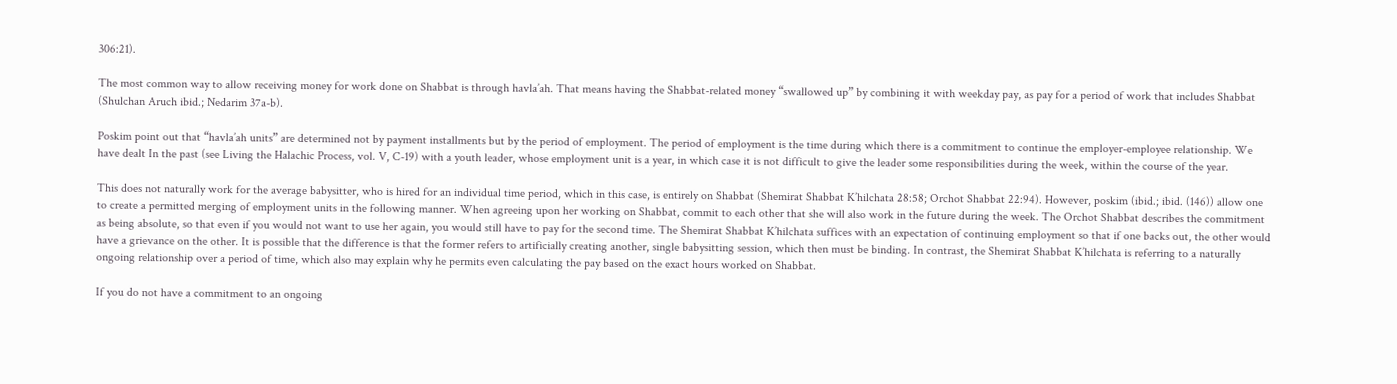306:21).

The most common way to allow receiving money for work done on Shabbat is through havla’ah. That means having the Shabbat-related money “swallowed up” by combining it with weekday pay, as pay for a period of work that includes Shabbat (Shulchan Aruch ibid.; Nedarim 37a-b).

Poskim point out that “havla’ah units” are determined not by payment installments but by the period of employment. The period of employment is the time during which there is a commitment to continue the employer-employee relationship. We have dealt In the past (see Living the Halachic Process, vol. V, C-19) with a youth leader, whose employment unit is a year, in which case it is not difficult to give the leader some responsibilities during the week, within the course of the year.

This does not naturally work for the average babysitter, who is hired for an individual time period, which in this case, is entirely on Shabbat (Shemirat Shabbat K’hilchata 28:58; Orchot Shabbat 22:94). However, poskim (ibid.; ibid. (146)) allow one to create a permitted merging of employment units in the following manner. When agreeing upon her working on Shabbat, commit to each other that she will also work in the future during the week. The Orchot Shabbat describes the commitment as being absolute, so that even if you would not want to use her again, you would still have to pay for the second time. The Shemirat Shabbat K’hilchata suffices with an expectation of continuing employment so that if one backs out, the other would have a grievance on the other. It is possible that the difference is that the former refers to artificially creating another, single babysitting session, which then must be binding. In contrast, the Shemirat Shabbat K’hilchata is referring to a naturally ongoing relationship over a period of time, which also may explain why he permits even calculating the pay based on the exact hours worked on Shabbat.

If you do not have a commitment to an ongoing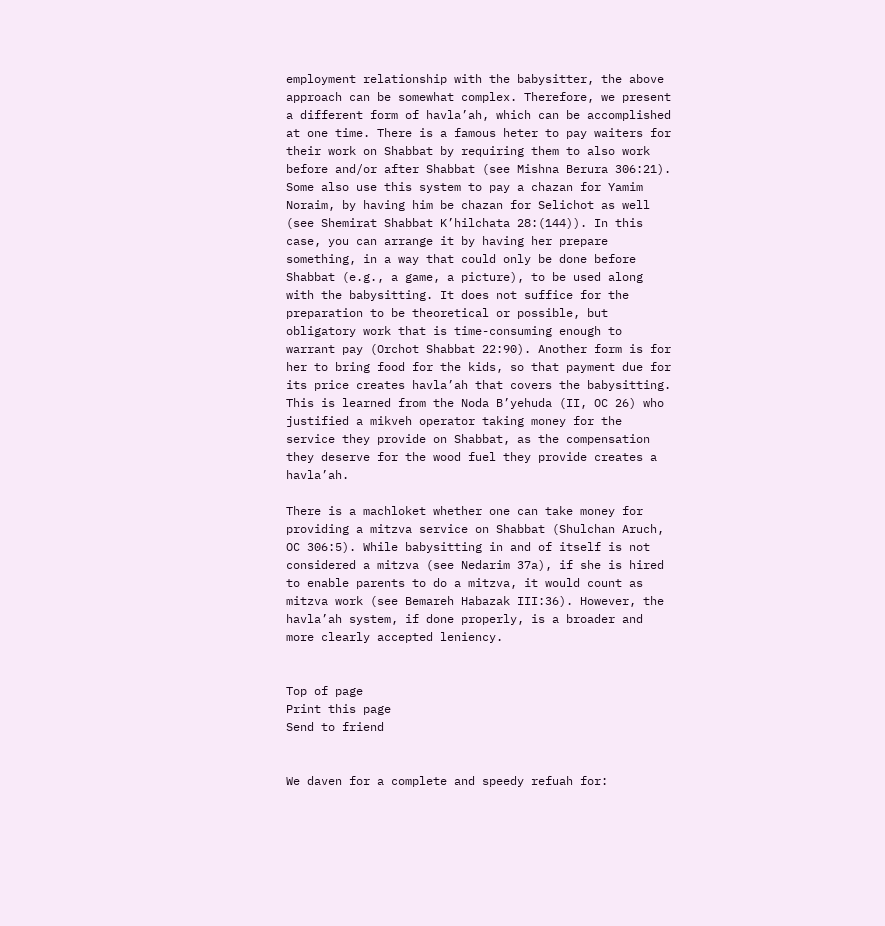employment relationship with the babysitter, the above approach can be somewhat complex. Therefore, we present a different form of havla’ah, which can be accomplished at one time. There is a famous heter to pay waiters for their work on Shabbat by requiring them to also work before and/or after Shabbat (see Mishna Berura 306:21). Some also use this system to pay a chazan for Yamim Noraim, by having him be chazan for Selichot as well (see Shemirat Shabbat K’hilchata 28:(144)). In this case, you can arrange it by having her prepare something, in a way that could only be done before Shabbat (e.g., a game, a picture), to be used along with the babysitting. It does not suffice for the preparation to be theoretical or possible, but obligatory work that is time-consuming enough to warrant pay (Orchot Shabbat 22:90). Another form is for her to bring food for the kids, so that payment due for its price creates havla’ah that covers the babysitting. This is learned from the Noda B’yehuda (II, OC 26) who justified a mikveh operator taking money for the service they provide on Shabbat, as the compensation they deserve for the wood fuel they provide creates a havla’ah.

There is a machloket whether one can take money for providing a mitzva service on Shabbat (Shulchan Aruch, OC 306:5). While babysitting in and of itself is not considered a mitzva (see Nedarim 37a), if she is hired to enable parents to do a mitzva, it would count as mitzva work (see Bemareh Habazak III:36). However, the havla’ah system, if done properly, is a broader and more clearly accepted leniency.


Top of page
Print this page
Send to friend


We daven for a complete and speedy refuah for: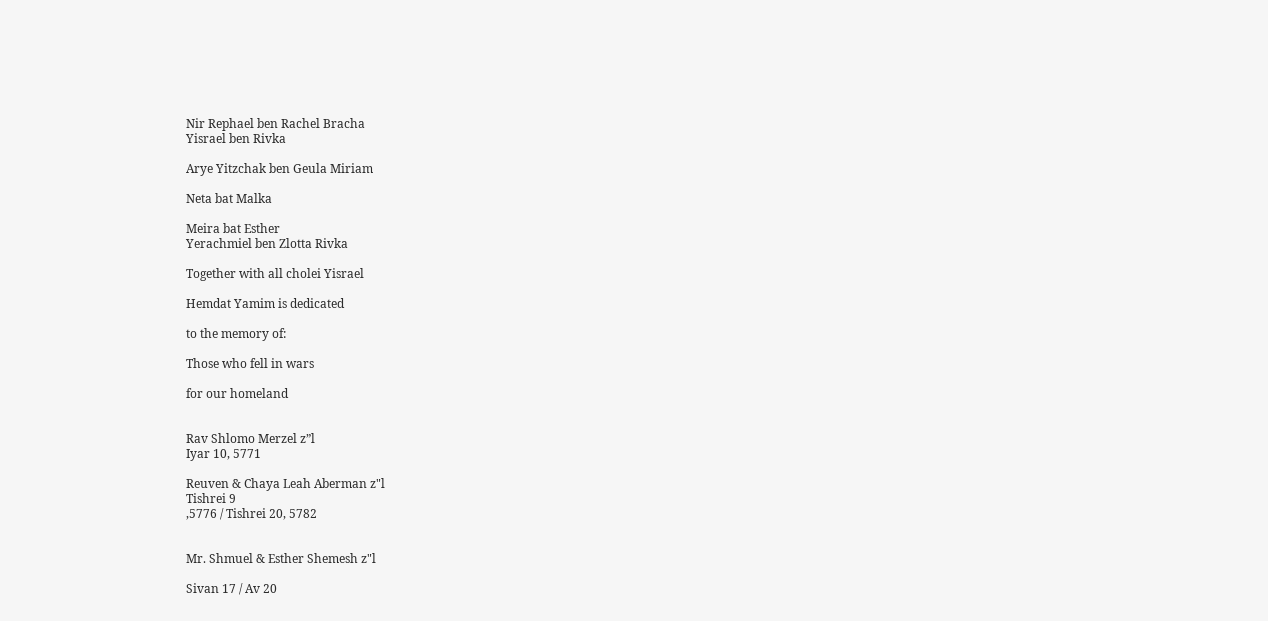Nir Rephael ben Rachel Bracha
Yisrael ben Rivka

Arye Yitzchak ben Geula Miriam

Neta bat Malka

Meira bat Esther
Yerachmiel ben Zlotta Rivka

Together with all cholei Yisrael

Hemdat Yamim is dedicated

to the memory of:

Those who fell in wars

for our homeland


Rav Shlomo Merzel z”l
Iyar 10, 5771

Reuven & Chaya Leah Aberman z"l
Tishrei 9
,5776 / Tishrei 20, 5782


Mr. Shmuel & Esther Shemesh z"l

Sivan 17 / Av 20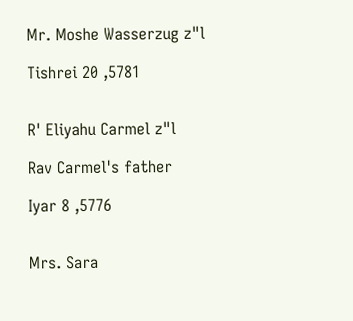Mr. Moshe Wasserzug z"l

Tishrei 20 ,5781


R' Eliyahu Carmel z"l

Rav Carmel's father

Iyar 8 ,5776


Mrs. Sara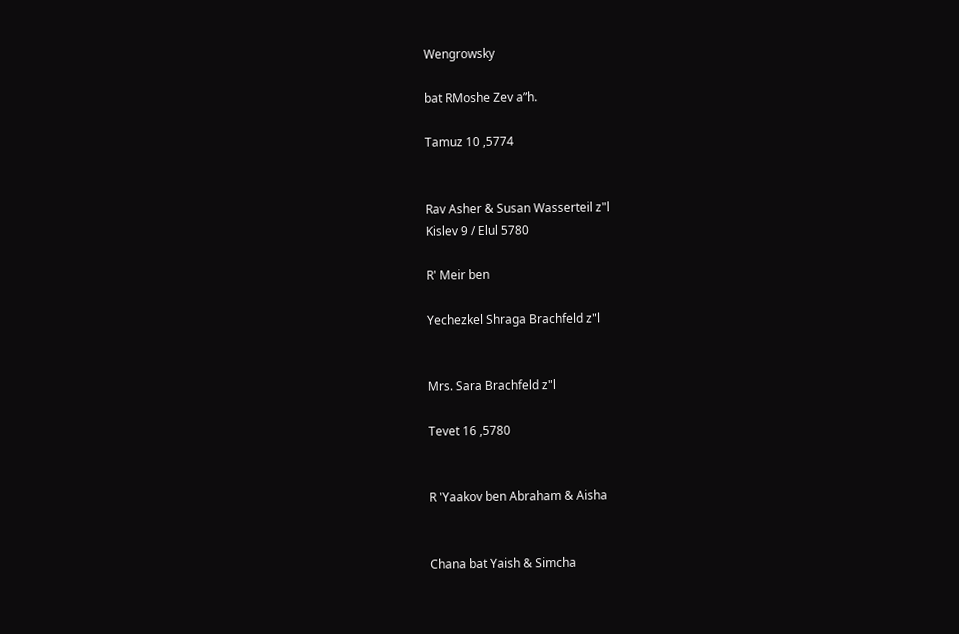Wengrowsky

bat RMoshe Zev a”h.

Tamuz 10 ,5774


Rav Asher & Susan Wasserteil z"l
Kislev 9 / Elul 5780

R' Meir ben

Yechezkel Shraga Brachfeld z"l


Mrs. Sara Brachfeld z"l

Tevet 16 ,5780


R 'Yaakov ben Abraham & Aisha


Chana bat Yaish & Simcha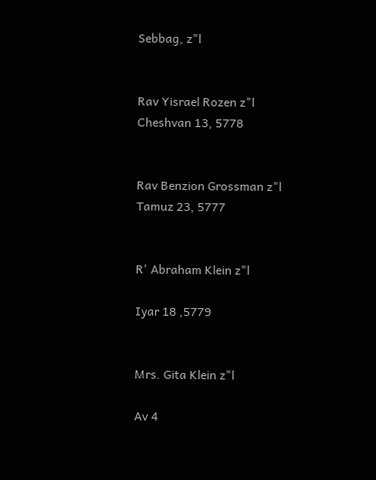Sebbag, z"l


Rav Yisrael Rozen z"l
Cheshvan 13, 5778


Rav Benzion Grossman z"l
Tamuz 23, 5777


R' Abraham Klein z"l

Iyar 18 ,5779


Mrs. Gita Klein z"l

Av 4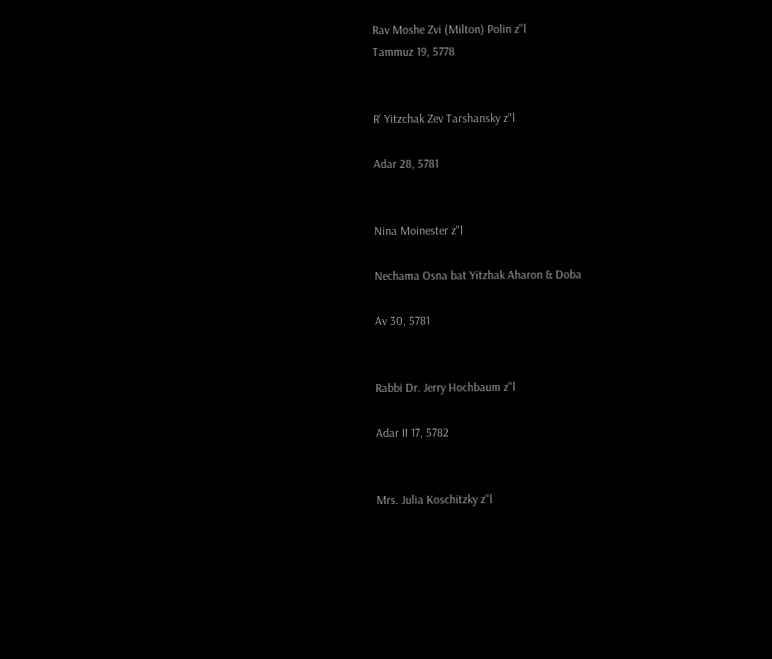Rav Moshe Zvi (Milton) Polin z"l
Tammuz 19, 5778


R' Yitzchak Zev Tarshansky z"l

Adar 28, 5781


Nina Moinester z"l

Nechama Osna bat Yitzhak Aharon & Doba

Av 30, 5781


Rabbi Dr. Jerry Hochbaum z"l

Adar II 17, 5782


Mrs. Julia Koschitzky z"l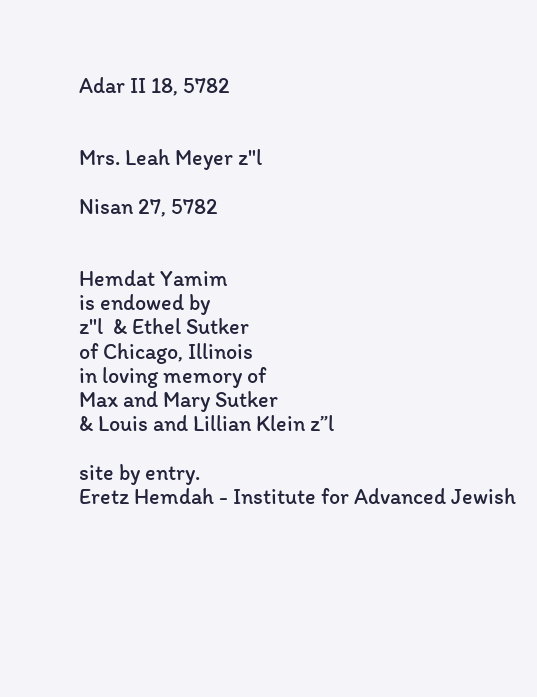Adar II 18, 5782


Mrs. Leah Meyer z"l

Nisan 27, 5782


Hemdat Yamim
is endowed by
z"l  & Ethel Sutker
of Chicago, Illinois
in loving memory of
Max and Mary Sutker
& Louis and Lillian Klein z”l

site by entry.
Eretz Hemdah - Institute for Advanced Jewish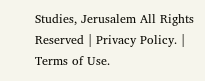Studies, Jerusalem All Rights Reserved | Privacy Policy. | Terms of Use.